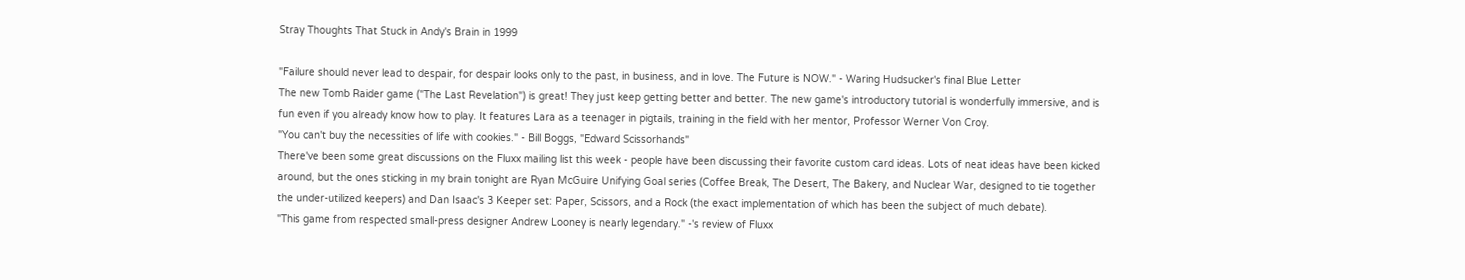Stray Thoughts That Stuck in Andy's Brain in 1999

"Failure should never lead to despair, for despair looks only to the past, in business, and in love. The Future is NOW." - Waring Hudsucker's final Blue Letter
The new Tomb Raider game ("The Last Revelation") is great! They just keep getting better and better. The new game's introductory tutorial is wonderfully immersive, and is fun even if you already know how to play. It features Lara as a teenager in pigtails, training in the field with her mentor, Professor Werner Von Croy.
"You can't buy the necessities of life with cookies." - Bill Boggs, "Edward Scissorhands"
There've been some great discussions on the Fluxx mailing list this week - people have been discussing their favorite custom card ideas. Lots of neat ideas have been kicked around, but the ones sticking in my brain tonight are Ryan McGuire Unifying Goal series (Coffee Break, The Desert, The Bakery, and Nuclear War, designed to tie together the under-utilized keepers) and Dan Isaac's 3 Keeper set: Paper, Scissors, and a Rock (the exact implementation of which has been the subject of much debate).
"This game from respected small-press designer Andrew Looney is nearly legendary." -'s review of Fluxx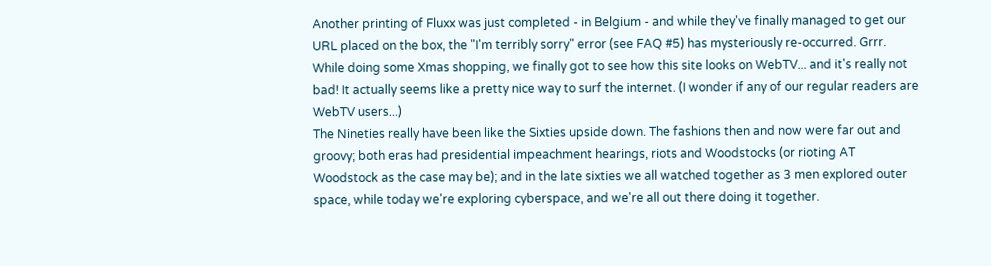Another printing of Fluxx was just completed - in Belgium - and while they've finally managed to get our URL placed on the box, the "I'm terribly sorry" error (see FAQ #5) has mysteriously re-occurred. Grrr.
While doing some Xmas shopping, we finally got to see how this site looks on WebTV... and it's really not bad! It actually seems like a pretty nice way to surf the internet. (I wonder if any of our regular readers are WebTV users...)
The Nineties really have been like the Sixties upside down. The fashions then and now were far out and groovy; both eras had presidential impeachment hearings, riots and Woodstocks (or rioting AT Woodstock as the case may be); and in the late sixties we all watched together as 3 men explored outer space, while today we're exploring cyberspace, and we're all out there doing it together.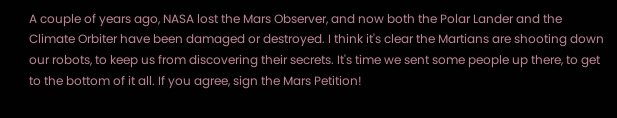A couple of years ago, NASA lost the Mars Observer, and now both the Polar Lander and the Climate Orbiter have been damaged or destroyed. I think it's clear the Martians are shooting down our robots, to keep us from discovering their secrets. It's time we sent some people up there, to get to the bottom of it all. If you agree, sign the Mars Petition!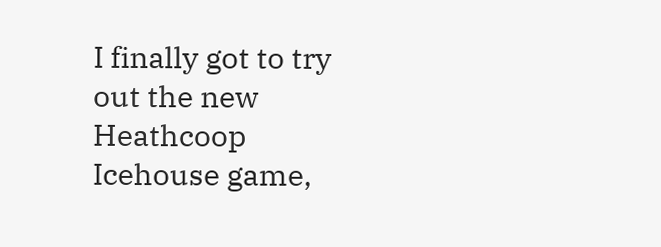I finally got to try out the new Heathcoop Icehouse game,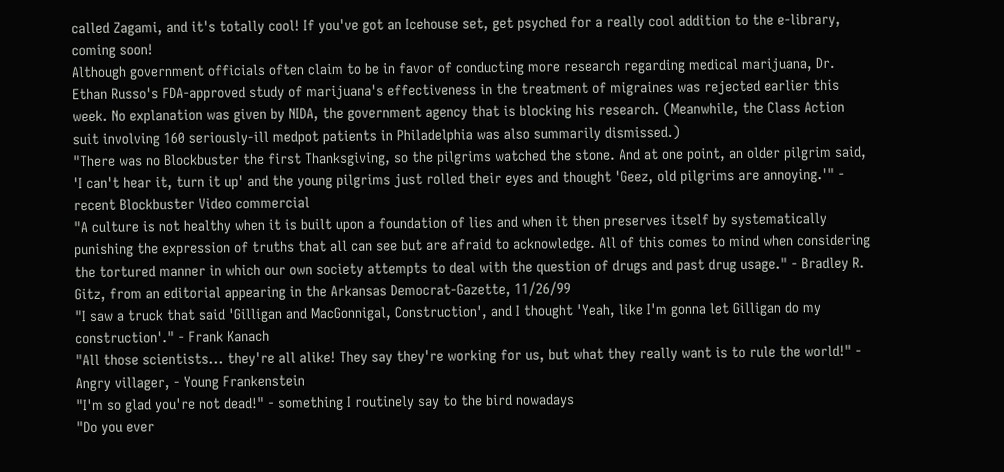called Zagami, and it's totally cool! If you've got an Icehouse set, get psyched for a really cool addition to the e-library, coming soon!
Although government officials often claim to be in favor of conducting more research regarding medical marijuana, Dr. Ethan Russo's FDA-approved study of marijuana's effectiveness in the treatment of migraines was rejected earlier this week. No explanation was given by NIDA, the government agency that is blocking his research. (Meanwhile, the Class Action suit involving 160 seriously-ill medpot patients in Philadelphia was also summarily dismissed.)
"There was no Blockbuster the first Thanksgiving, so the pilgrims watched the stone. And at one point, an older pilgrim said, 'I can't hear it, turn it up' and the young pilgrims just rolled their eyes and thought 'Geez, old pilgrims are annoying.'" - recent Blockbuster Video commercial
"A culture is not healthy when it is built upon a foundation of lies and when it then preserves itself by systematically punishing the expression of truths that all can see but are afraid to acknowledge. All of this comes to mind when considering the tortured manner in which our own society attempts to deal with the question of drugs and past drug usage." - Bradley R. Gitz, from an editorial appearing in the Arkansas Democrat-Gazette, 11/26/99
"I saw a truck that said 'Gilligan and MacGonnigal, Construction', and I thought 'Yeah, like I'm gonna let Gilligan do my construction'." - Frank Kanach
"All those scientists... they're all alike! They say they're working for us, but what they really want is to rule the world!" - Angry villager, - Young Frankenstein
"I'm so glad you're not dead!" - something I routinely say to the bird nowadays
"Do you ever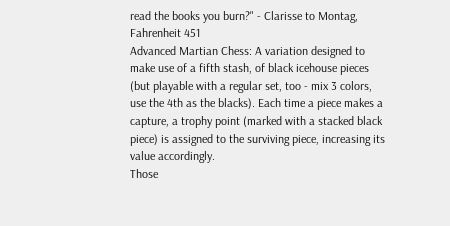read the books you burn?" - Clarisse to Montag, Fahrenheit 451
Advanced Martian Chess: A variation designed to make use of a fifth stash, of black icehouse pieces (but playable with a regular set, too - mix 3 colors, use the 4th as the blacks). Each time a piece makes a capture, a trophy point (marked with a stacked black piece) is assigned to the surviving piece, increasing its value accordingly.
Those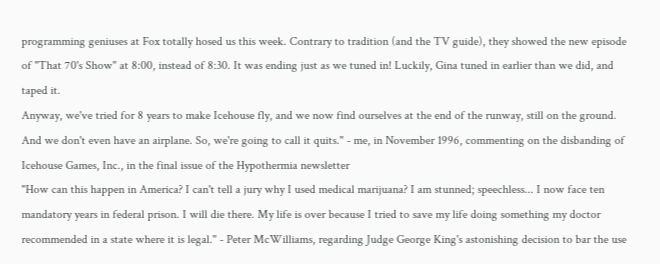programming geniuses at Fox totally hosed us this week. Contrary to tradition (and the TV guide), they showed the new episode of "That 70's Show" at 8:00, instead of 8:30. It was ending just as we tuned in! Luckily, Gina tuned in earlier than we did, and taped it.
Anyway, we've tried for 8 years to make Icehouse fly, and we now find ourselves at the end of the runway, still on the ground. And we don't even have an airplane. So, we're going to call it quits." - me, in November 1996, commenting on the disbanding of Icehouse Games, Inc., in the final issue of the Hypothermia newsletter
"How can this happen in America? I can't tell a jury why I used medical marijuana? I am stunned; speechless... I now face ten mandatory years in federal prison. I will die there. My life is over because I tried to save my life doing something my doctor recommended in a state where it is legal." - Peter McWilliams, regarding Judge George King's astonishing decision to bar the use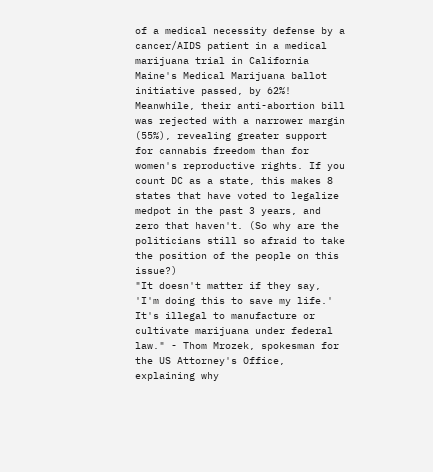of a medical necessity defense by a cancer/AIDS patient in a medical marijuana trial in California
Maine's Medical Marijuana ballot initiative passed, by 62%! Meanwhile, their anti-abortion bill was rejected with a narrower margin (55%), revealing greater support for cannabis freedom than for women's reproductive rights. If you count DC as a state, this makes 8 states that have voted to legalize medpot in the past 3 years, and zero that haven't. (So why are the politicians still so afraid to take the position of the people on this issue?)
"It doesn't matter if they say, 'I'm doing this to save my life.' It's illegal to manufacture or cultivate marijuana under federal law." - Thom Mrozek, spokesman for the US Attorney's Office, explaining why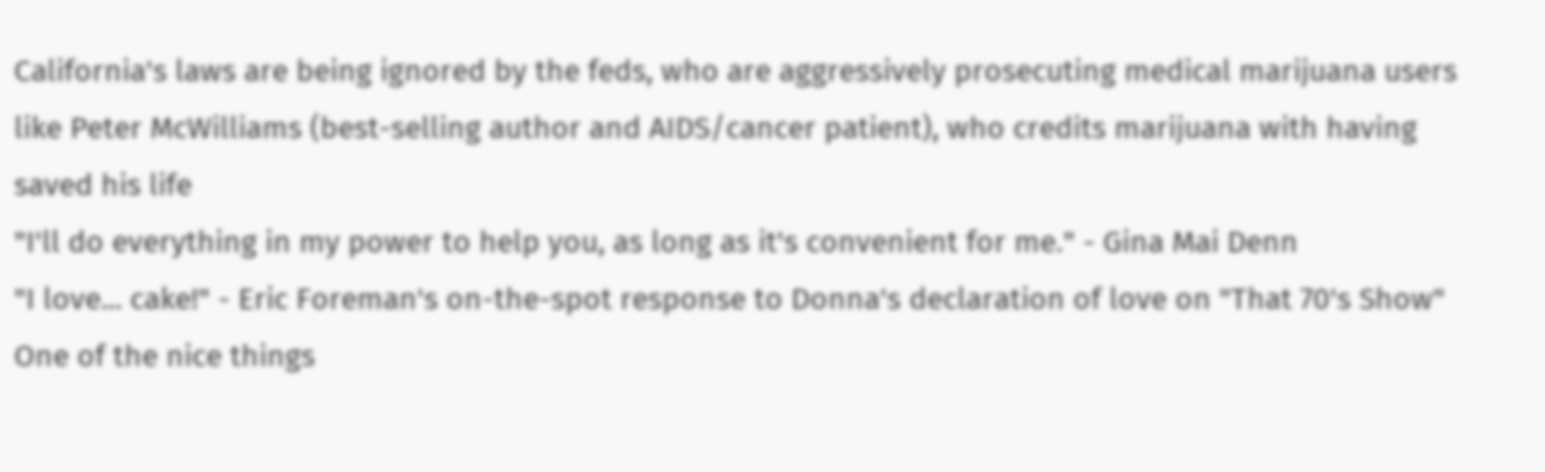California's laws are being ignored by the feds, who are aggressively prosecuting medical marijuana users like Peter McWilliams (best-selling author and AIDS/cancer patient), who credits marijuana with having saved his life
"I'll do everything in my power to help you, as long as it's convenient for me." - Gina Mai Denn
"I love... cake!" - Eric Foreman's on-the-spot response to Donna's declaration of love on "That 70's Show"
One of the nice things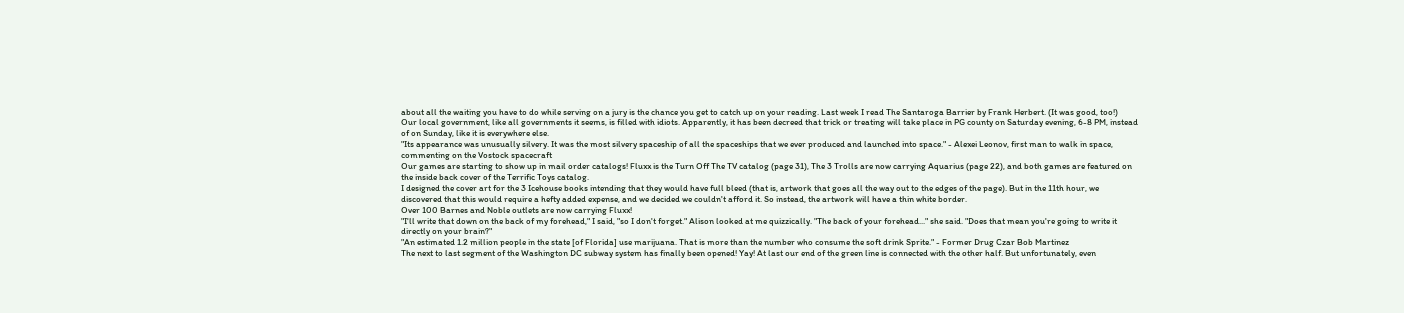about all the waiting you have to do while serving on a jury is the chance you get to catch up on your reading. Last week I read The Santaroga Barrier by Frank Herbert. (It was good, too!)
Our local government, like all governments it seems, is filled with idiots. Apparently, it has been decreed that trick or treating will take place in PG county on Saturday evening, 6-8 PM, instead of on Sunday, like it is everywhere else.
"Its appearance was unusually silvery. It was the most silvery spaceship of all the spaceships that we ever produced and launched into space." - Alexei Leonov, first man to walk in space, commenting on the Vostock spacecraft
Our games are starting to show up in mail order catalogs! Fluxx is the Turn Off The TV catalog (page 31), The 3 Trolls are now carrying Aquarius (page 22), and both games are featured on the inside back cover of the Terrific Toys catalog.
I designed the cover art for the 3 Icehouse books intending that they would have full bleed (that is, artwork that goes all the way out to the edges of the page). But in the 11th hour, we discovered that this would require a hefty added expense, and we decided we couldn't afford it. So instead, the artwork will have a thin white border.
Over 100 Barnes and Noble outlets are now carrying Fluxx!
"I'll write that down on the back of my forehead," I said, "so I don't forget." Alison looked at me quizzically. "The back of your forehead..." she said. "Does that mean you're going to write it directly on your brain?"
"An estimated 1.2 million people in the state [of Florida] use marijuana. That is more than the number who consume the soft drink Sprite." - Former Drug Czar Bob Martinez
The next to last segment of the Washington DC subway system has finally been opened! Yay! At last our end of the green line is connected with the other half. But unfortunately, even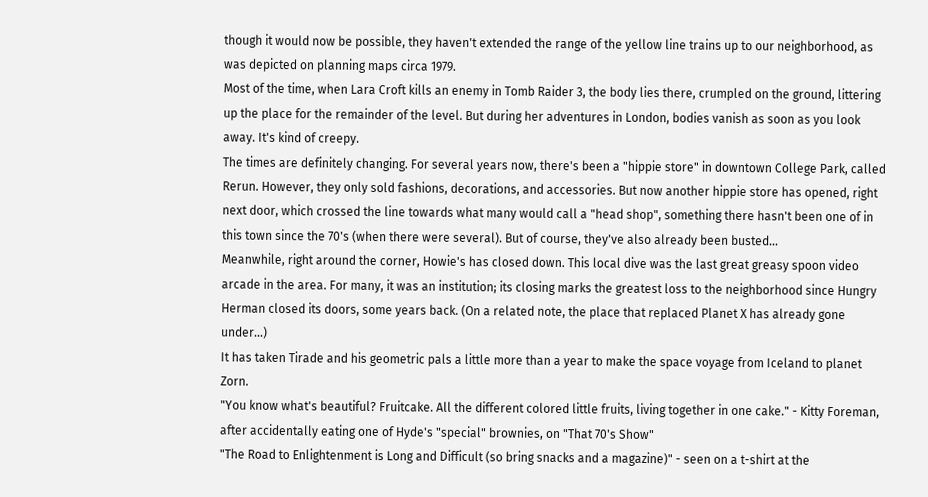though it would now be possible, they haven't extended the range of the yellow line trains up to our neighborhood, as was depicted on planning maps circa 1979.
Most of the time, when Lara Croft kills an enemy in Tomb Raider 3, the body lies there, crumpled on the ground, littering up the place for the remainder of the level. But during her adventures in London, bodies vanish as soon as you look away. It's kind of creepy.
The times are definitely changing. For several years now, there's been a "hippie store" in downtown College Park, called Rerun. However, they only sold fashions, decorations, and accessories. But now another hippie store has opened, right next door, which crossed the line towards what many would call a "head shop", something there hasn't been one of in this town since the 70's (when there were several). But of course, they've also already been busted...
Meanwhile, right around the corner, Howie's has closed down. This local dive was the last great greasy spoon video arcade in the area. For many, it was an institution; its closing marks the greatest loss to the neighborhood since Hungry Herman closed its doors, some years back. (On a related note, the place that replaced Planet X has already gone under...)
It has taken Tirade and his geometric pals a little more than a year to make the space voyage from Iceland to planet Zorn.
"You know what's beautiful? Fruitcake. All the different colored little fruits, living together in one cake." - Kitty Foreman, after accidentally eating one of Hyde's "special" brownies, on "That 70's Show"
"The Road to Enlightenment is Long and Difficult (so bring snacks and a magazine)" - seen on a t-shirt at the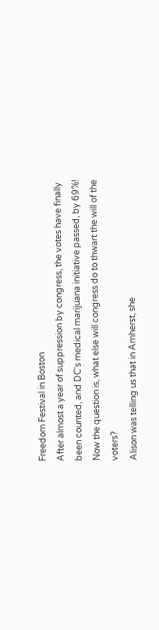Freedom Festival in Boston
After almost a year of suppression by congress, the votes have finally been counted, and DC's medical marijuana initiative passed, by 69%! Now the question is, what else will congress do to thwart the will of the voters?
Alison was telling us that in Amherst, she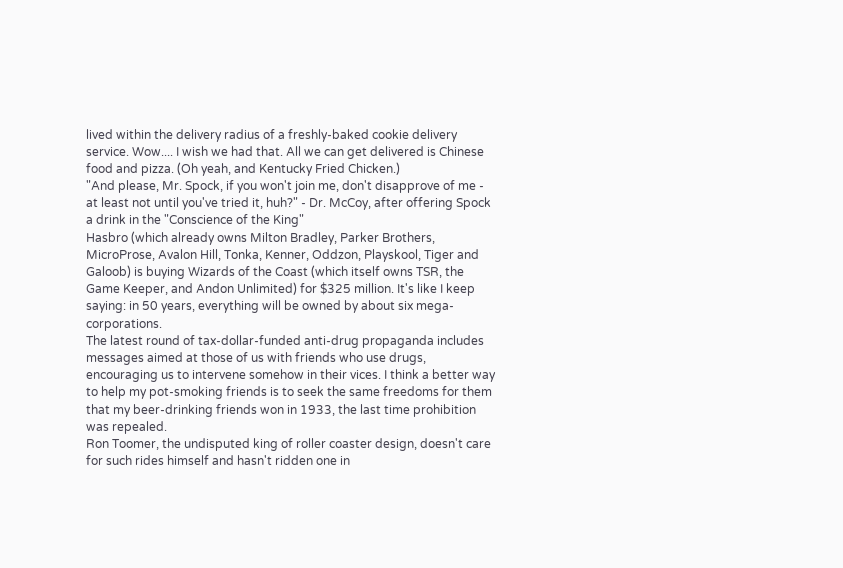lived within the delivery radius of a freshly-baked cookie delivery service. Wow.... I wish we had that. All we can get delivered is Chinese food and pizza. (Oh yeah, and Kentucky Fried Chicken.)
"And please, Mr. Spock, if you won't join me, don't disapprove of me - at least not until you've tried it, huh?" - Dr. McCoy, after offering Spock a drink in the "Conscience of the King"
Hasbro (which already owns Milton Bradley, Parker Brothers, MicroProse, Avalon Hill, Tonka, Kenner, Oddzon, Playskool, Tiger and Galoob) is buying Wizards of the Coast (which itself owns TSR, the Game Keeper, and Andon Unlimited) for $325 million. It's like I keep saying: in 50 years, everything will be owned by about six mega-corporations.
The latest round of tax-dollar-funded anti-drug propaganda includes messages aimed at those of us with friends who use drugs, encouraging us to intervene somehow in their vices. I think a better way to help my pot-smoking friends is to seek the same freedoms for them that my beer-drinking friends won in 1933, the last time prohibition was repealed.
Ron Toomer, the undisputed king of roller coaster design, doesn't care for such rides himself and hasn't ridden one in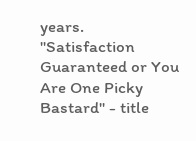years.
"Satisfaction Guaranteed or You Are One Picky Bastard" - title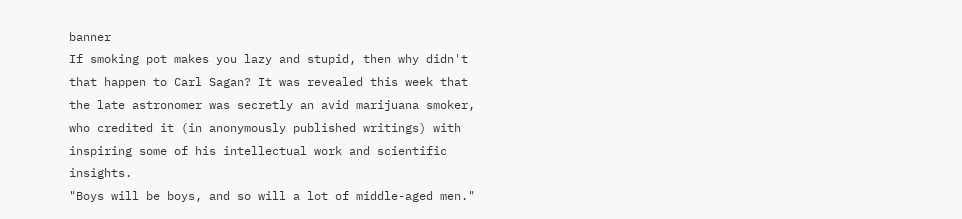banner
If smoking pot makes you lazy and stupid, then why didn't that happen to Carl Sagan? It was revealed this week that the late astronomer was secretly an avid marijuana smoker, who credited it (in anonymously published writings) with inspiring some of his intellectual work and scientific insights.
"Boys will be boys, and so will a lot of middle-aged men."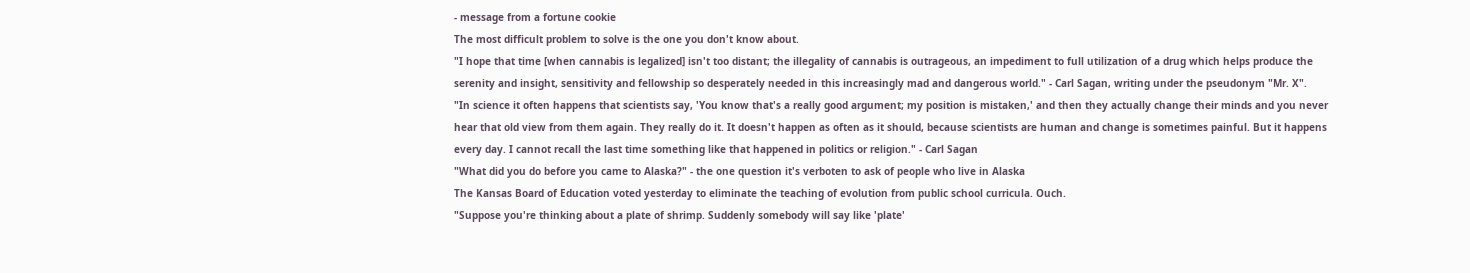- message from a fortune cookie
The most difficult problem to solve is the one you don't know about.
"I hope that time [when cannabis is legalized] isn't too distant; the illegality of cannabis is outrageous, an impediment to full utilization of a drug which helps produce the serenity and insight, sensitivity and fellowship so desperately needed in this increasingly mad and dangerous world." - Carl Sagan, writing under the pseudonym "Mr. X".
"In science it often happens that scientists say, 'You know that's a really good argument; my position is mistaken,' and then they actually change their minds and you never hear that old view from them again. They really do it. It doesn't happen as often as it should, because scientists are human and change is sometimes painful. But it happens every day. I cannot recall the last time something like that happened in politics or religion." - Carl Sagan
"What did you do before you came to Alaska?" - the one question it's verboten to ask of people who live in Alaska
The Kansas Board of Education voted yesterday to eliminate the teaching of evolution from public school curricula. Ouch.
"Suppose you're thinking about a plate of shrimp. Suddenly somebody will say like 'plate'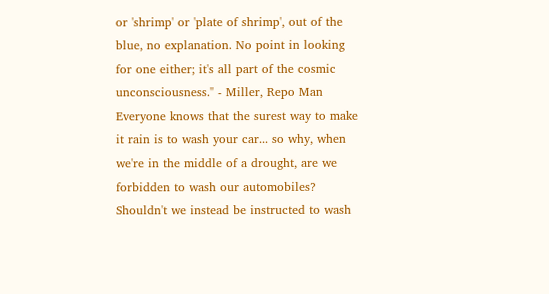or 'shrimp' or 'plate of shrimp', out of the blue, no explanation. No point in looking for one either; it's all part of the cosmic unconsciousness." - Miller, Repo Man
Everyone knows that the surest way to make it rain is to wash your car... so why, when we're in the middle of a drought, are we forbidden to wash our automobiles? Shouldn't we instead be instructed to wash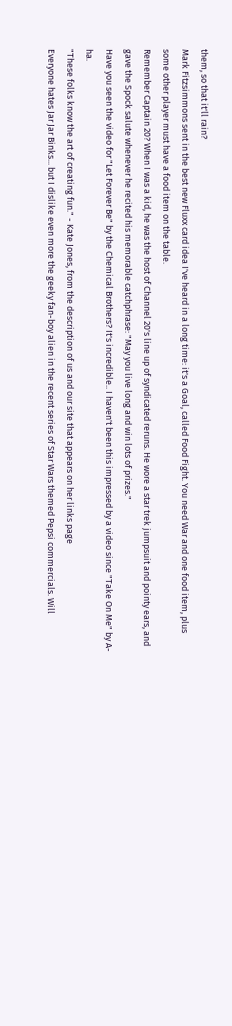them, so that it'll rain?
Mark Fitzsimmons sent in the best new Fluxx card idea I've heard in a long time: it's a Goal, called Food Fight. You need War and one food item, plus some other player must have a food item on the table.
Remember Captain 20? When I was a kid, he was the host of Channel 20's line up of syndicated reruns. He wore a star trek jumpsuit and pointy ears, and gave the Spock salute whenever he recited his memorable catchphrase: "May you live long and win lots of prizes."
Have you seen the video for "Let Forever Be" by the Chemical Brothers? It's incredible.. I haven't been this impressed by a video since "Take On Me" by A-ha.
"These folks know the art of creating fun." - Kate Jones, from the description of us and our site that appears on her links page
Everyone hates Jar Jar Binks... but I dislike even more the geeky fan-boy alien in the recent series of Star Wars themed Pepsi commercials. Will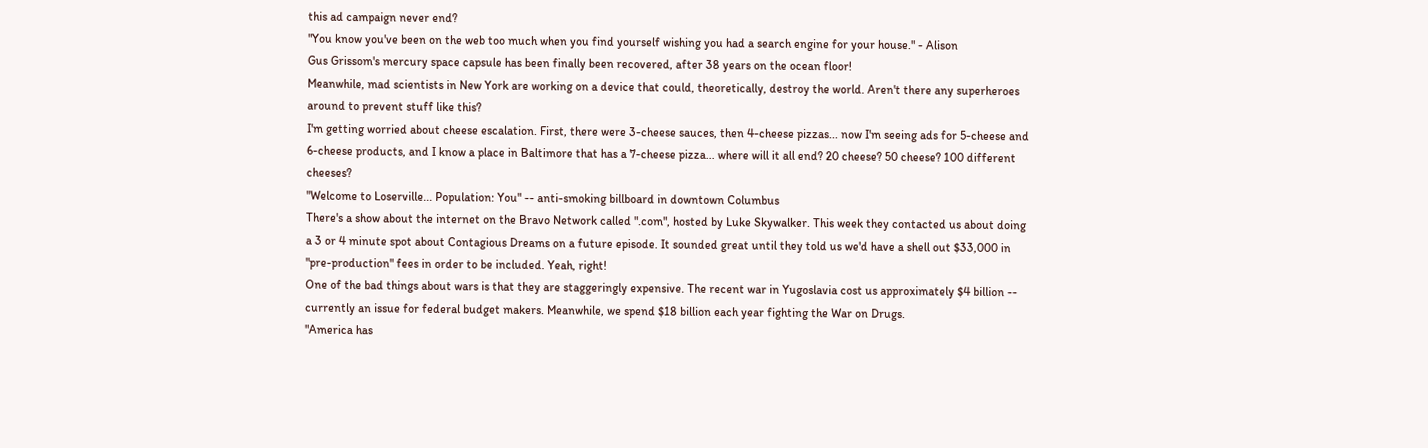this ad campaign never end?
"You know you've been on the web too much when you find yourself wishing you had a search engine for your house." - Alison
Gus Grissom's mercury space capsule has been finally been recovered, after 38 years on the ocean floor!
Meanwhile, mad scientists in New York are working on a device that could, theoretically, destroy the world. Aren't there any superheroes around to prevent stuff like this?
I'm getting worried about cheese escalation. First, there were 3-cheese sauces, then 4-cheese pizzas... now I'm seeing ads for 5-cheese and 6-cheese products, and I know a place in Baltimore that has a 7-cheese pizza... where will it all end? 20 cheese? 50 cheese? 100 different cheeses?
"Welcome to Loserville... Population: You" -- anti-smoking billboard in downtown Columbus
There's a show about the internet on the Bravo Network called ".com", hosted by Luke Skywalker. This week they contacted us about doing a 3 or 4 minute spot about Contagious Dreams on a future episode. It sounded great until they told us we'd have a shell out $33,000 in "pre-production" fees in order to be included. Yeah, right!
One of the bad things about wars is that they are staggeringly expensive. The recent war in Yugoslavia cost us approximately $4 billion -- currently an issue for federal budget makers. Meanwhile, we spend $18 billion each year fighting the War on Drugs.
"America has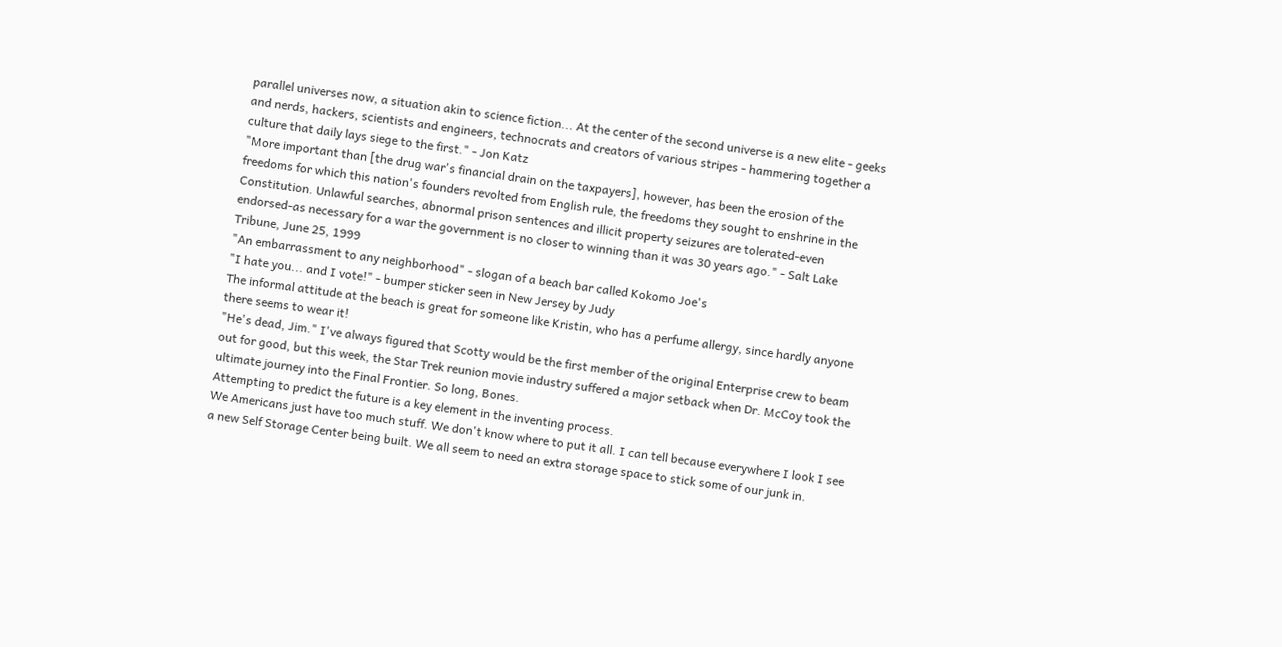parallel universes now, a situation akin to science fiction... At the center of the second universe is a new elite - geeks and nerds, hackers, scientists and engineers, technocrats and creators of various stripes - hammering together a culture that daily lays siege to the first." - Jon Katz
"More important than [the drug war's financial drain on the taxpayers], however, has been the erosion of the freedoms for which this nation's founders revolted from English rule, the freedoms they sought to enshrine in the Constitution. Unlawful searches, abnormal prison sentences and illicit property seizures are tolerated-even endorsed-as necessary for a war the government is no closer to winning than it was 30 years ago." - Salt Lake Tribune, June 25, 1999
"An embarrassment to any neighborhood" - slogan of a beach bar called Kokomo Joe's
"I hate you... and I vote!" - bumper sticker seen in New Jersey by Judy
The informal attitude at the beach is great for someone like Kristin, who has a perfume allergy, since hardly anyone there seems to wear it!
"He's dead, Jim." I've always figured that Scotty would be the first member of the original Enterprise crew to beam out for good, but this week, the Star Trek reunion movie industry suffered a major setback when Dr. McCoy took the ultimate journey into the Final Frontier. So long, Bones.
Attempting to predict the future is a key element in the inventing process.
We Americans just have too much stuff. We don't know where to put it all. I can tell because everywhere I look I see a new Self Storage Center being built. We all seem to need an extra storage space to stick some of our junk in.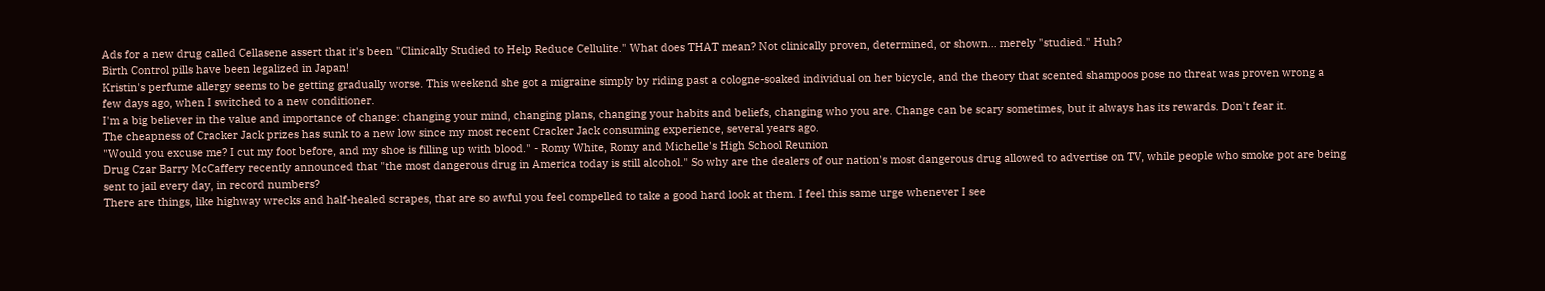Ads for a new drug called Cellasene assert that it's been "Clinically Studied to Help Reduce Cellulite." What does THAT mean? Not clinically proven, determined, or shown... merely "studied." Huh?
Birth Control pills have been legalized in Japan!
Kristin's perfume allergy seems to be getting gradually worse. This weekend she got a migraine simply by riding past a cologne-soaked individual on her bicycle, and the theory that scented shampoos pose no threat was proven wrong a few days ago, when I switched to a new conditioner.
I'm a big believer in the value and importance of change: changing your mind, changing plans, changing your habits and beliefs, changing who you are. Change can be scary sometimes, but it always has its rewards. Don't fear it.
The cheapness of Cracker Jack prizes has sunk to a new low since my most recent Cracker Jack consuming experience, several years ago.
"Would you excuse me? I cut my foot before, and my shoe is filling up with blood." - Romy White, Romy and Michelle's High School Reunion
Drug Czar Barry McCaffery recently announced that "the most dangerous drug in America today is still alcohol." So why are the dealers of our nation's most dangerous drug allowed to advertise on TV, while people who smoke pot are being sent to jail every day, in record numbers?
There are things, like highway wrecks and half-healed scrapes, that are so awful you feel compelled to take a good hard look at them. I feel this same urge whenever I see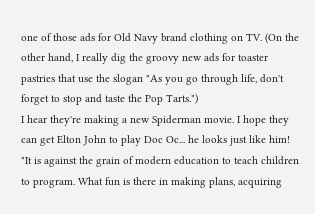one of those ads for Old Navy brand clothing on TV. (On the other hand, I really dig the groovy new ads for toaster pastries that use the slogan "As you go through life, don't forget to stop and taste the Pop Tarts.")
I hear they're making a new Spiderman movie. I hope they can get Elton John to play Doc Oc... he looks just like him!
"It is against the grain of modern education to teach children to program. What fun is there in making plans, acquiring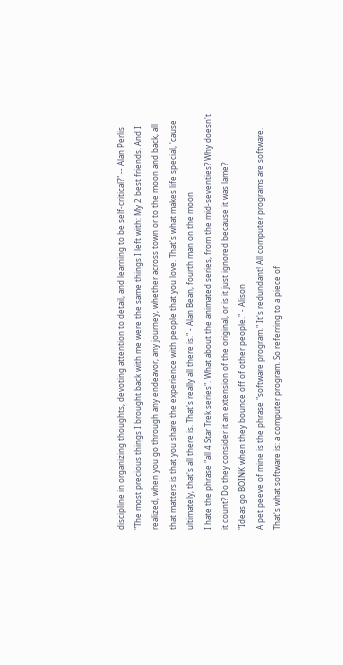discipline in organizing thoughts, devoting attention to detail, and learning to be self-critical?" -- Alan Perlis
"The most precious things I brought back with me were the same things I left with: My 2 best friends. And I realized, when you go through any endeavor, any journey, whether across town or to the moon and back, all that matters is that you share the experience with people that you love. That's what makes life special, 'cause ultimately, that's all there is. That's really all there is." - Alan Bean, fourth man on the moon
I hate the phrase "all 4 Star Trek series". What about the animated series, from the mid-seventies? Why doesn't it count? Do they consider it an extension of the original, or is it just ignored because it was lame?
"Ideas go BOINK when they bounce off of other people." - Alison
A pet peeve of mine is the phrase "software program." It's redundant! All computer programs are software. That's what software is: a computer program. So referring to a piece of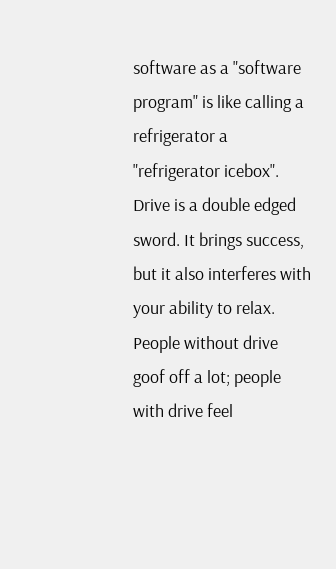software as a "software program" is like calling a refrigerator a "refrigerator icebox".
Drive is a double edged sword. It brings success, but it also interferes with your ability to relax. People without drive goof off a lot; people with drive feel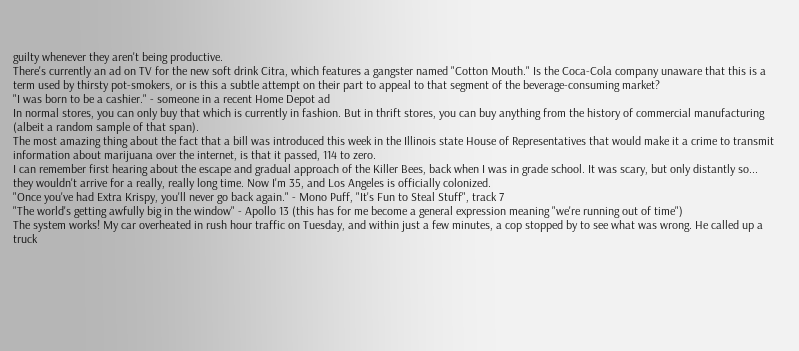guilty whenever they aren't being productive.
There's currently an ad on TV for the new soft drink Citra, which features a gangster named "Cotton Mouth." Is the Coca-Cola company unaware that this is a term used by thirsty pot-smokers, or is this a subtle attempt on their part to appeal to that segment of the beverage-consuming market?
"I was born to be a cashier." - someone in a recent Home Depot ad
In normal stores, you can only buy that which is currently in fashion. But in thrift stores, you can buy anything from the history of commercial manufacturing (albeit a random sample of that span).
The most amazing thing about the fact that a bill was introduced this week in the Illinois state House of Representatives that would make it a crime to transmit information about marijuana over the internet, is that it passed, 114 to zero.
I can remember first hearing about the escape and gradual approach of the Killer Bees, back when I was in grade school. It was scary, but only distantly so... they wouldn't arrive for a really, really long time. Now I'm 35, and Los Angeles is officially colonized.
"Once you've had Extra Krispy, you'll never go back again." - Mono Puff, "It's Fun to Steal Stuff", track 7
"The world's getting awfully big in the window" - Apollo 13 (this has for me become a general expression meaning "we're running out of time")
The system works! My car overheated in rush hour traffic on Tuesday, and within just a few minutes, a cop stopped by to see what was wrong. He called up a truck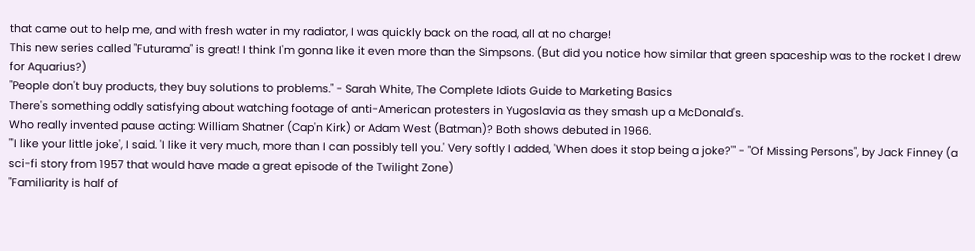that came out to help me, and with fresh water in my radiator, I was quickly back on the road, all at no charge!
This new series called "Futurama" is great! I think I'm gonna like it even more than the Simpsons. (But did you notice how similar that green spaceship was to the rocket I drew for Aquarius?)
"People don't buy products, they buy solutions to problems." - Sarah White, The Complete Idiots Guide to Marketing Basics
There's something oddly satisfying about watching footage of anti-American protesters in Yugoslavia as they smash up a McDonald's.
Who really invented pause acting: William Shatner (Cap'n Kirk) or Adam West (Batman)? Both shows debuted in 1966.
"'I like your little joke', I said. 'I like it very much, more than I can possibly tell you.' Very softly I added, 'When does it stop being a joke?'" - "Of Missing Persons", by Jack Finney (a sci-fi story from 1957 that would have made a great episode of the Twilight Zone)
"Familiarity is half of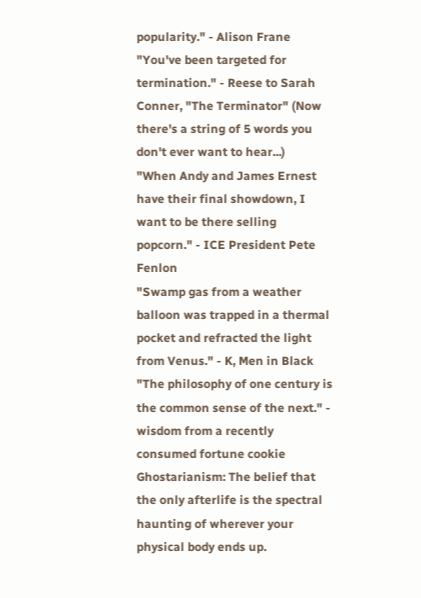popularity." - Alison Frane
"You've been targeted for termination." - Reese to Sarah Conner, "The Terminator" (Now there's a string of 5 words you don't ever want to hear...)
"When Andy and James Ernest have their final showdown, I want to be there selling popcorn." - ICE President Pete Fenlon
"Swamp gas from a weather balloon was trapped in a thermal pocket and refracted the light from Venus." - K, Men in Black
"The philosophy of one century is the common sense of the next." - wisdom from a recently consumed fortune cookie
Ghostarianism: The belief that the only afterlife is the spectral haunting of wherever your physical body ends up.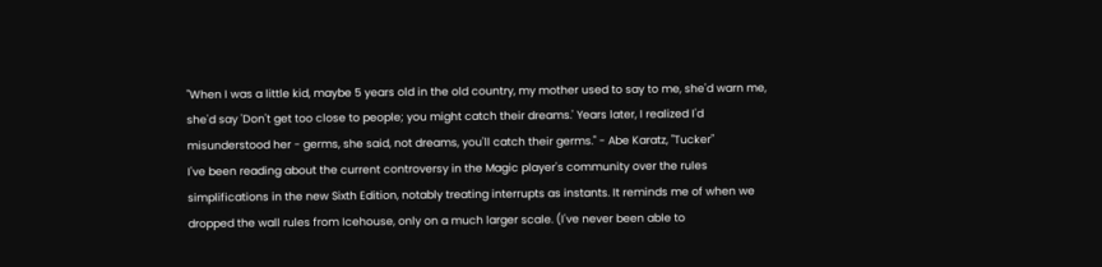"When I was a little kid, maybe 5 years old in the old country, my mother used to say to me, she'd warn me, she'd say 'Don't get too close to people; you might catch their dreams.' Years later, I realized I'd misunderstood her - germs, she said, not dreams, you'll catch their germs." - Abe Karatz, "Tucker"
I've been reading about the current controversy in the Magic player's community over the rules simplifications in the new Sixth Edition, notably treating interrupts as instants. It reminds me of when we dropped the wall rules from Icehouse, only on a much larger scale. (I've never been able to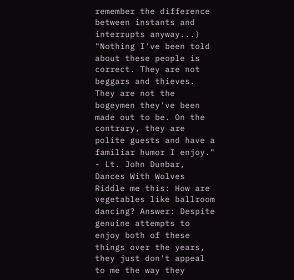remember the difference between instants and interrupts anyway...)
"Nothing I've been told about these people is correct. They are not beggars and thieves. They are not the bogeymen they've been made out to be. On the contrary, they are polite guests and have a familiar humor I enjoy." - Lt. John Dunbar, Dances With Wolves Riddle me this: How are vegetables like ballroom dancing? Answer: Despite genuine attempts to enjoy both of these things over the years, they just don't appeal to me the way they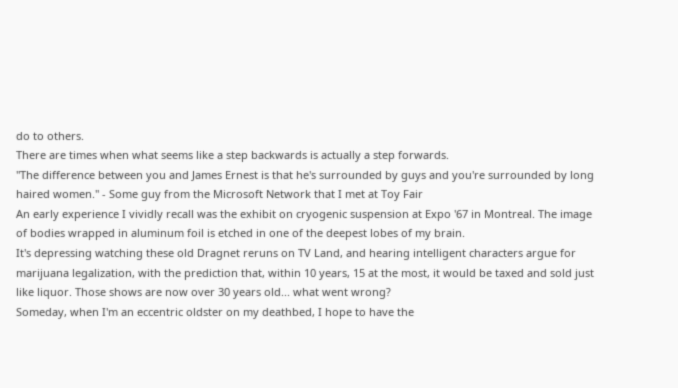do to others.
There are times when what seems like a step backwards is actually a step forwards.
"The difference between you and James Ernest is that he's surrounded by guys and you're surrounded by long haired women." - Some guy from the Microsoft Network that I met at Toy Fair
An early experience I vividly recall was the exhibit on cryogenic suspension at Expo '67 in Montreal. The image of bodies wrapped in aluminum foil is etched in one of the deepest lobes of my brain.
It's depressing watching these old Dragnet reruns on TV Land, and hearing intelligent characters argue for marijuana legalization, with the prediction that, within 10 years, 15 at the most, it would be taxed and sold just like liquor. Those shows are now over 30 years old... what went wrong?
Someday, when I'm an eccentric oldster on my deathbed, I hope to have the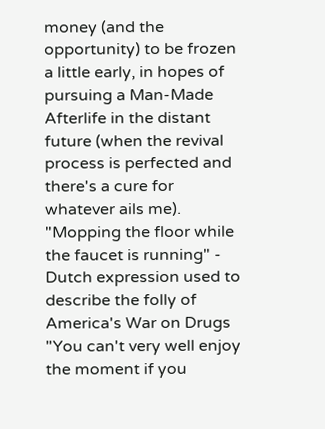money (and the opportunity) to be frozen a little early, in hopes of pursuing a Man-Made Afterlife in the distant future (when the revival process is perfected and there's a cure for whatever ails me).
"Mopping the floor while the faucet is running" - Dutch expression used to describe the folly of America's War on Drugs
"You can't very well enjoy the moment if you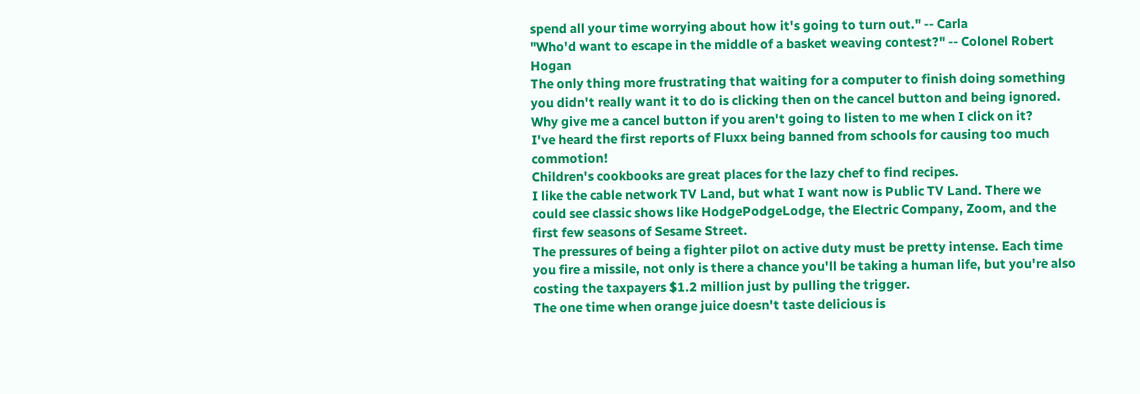spend all your time worrying about how it's going to turn out." -- Carla
"Who'd want to escape in the middle of a basket weaving contest?" -- Colonel Robert Hogan
The only thing more frustrating that waiting for a computer to finish doing something you didn't really want it to do is clicking then on the cancel button and being ignored. Why give me a cancel button if you aren't going to listen to me when I click on it?
I've heard the first reports of Fluxx being banned from schools for causing too much commotion!
Children's cookbooks are great places for the lazy chef to find recipes.
I like the cable network TV Land, but what I want now is Public TV Land. There we could see classic shows like HodgePodgeLodge, the Electric Company, Zoom, and the first few seasons of Sesame Street.
The pressures of being a fighter pilot on active duty must be pretty intense. Each time you fire a missile, not only is there a chance you'll be taking a human life, but you're also costing the taxpayers $1.2 million just by pulling the trigger.
The one time when orange juice doesn't taste delicious is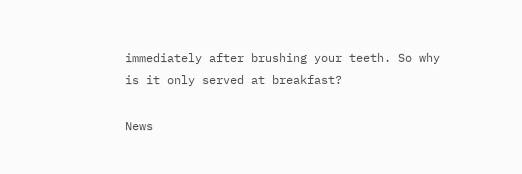immediately after brushing your teeth. So why is it only served at breakfast?

News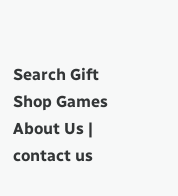Search Gift Shop Games About Us | contact us